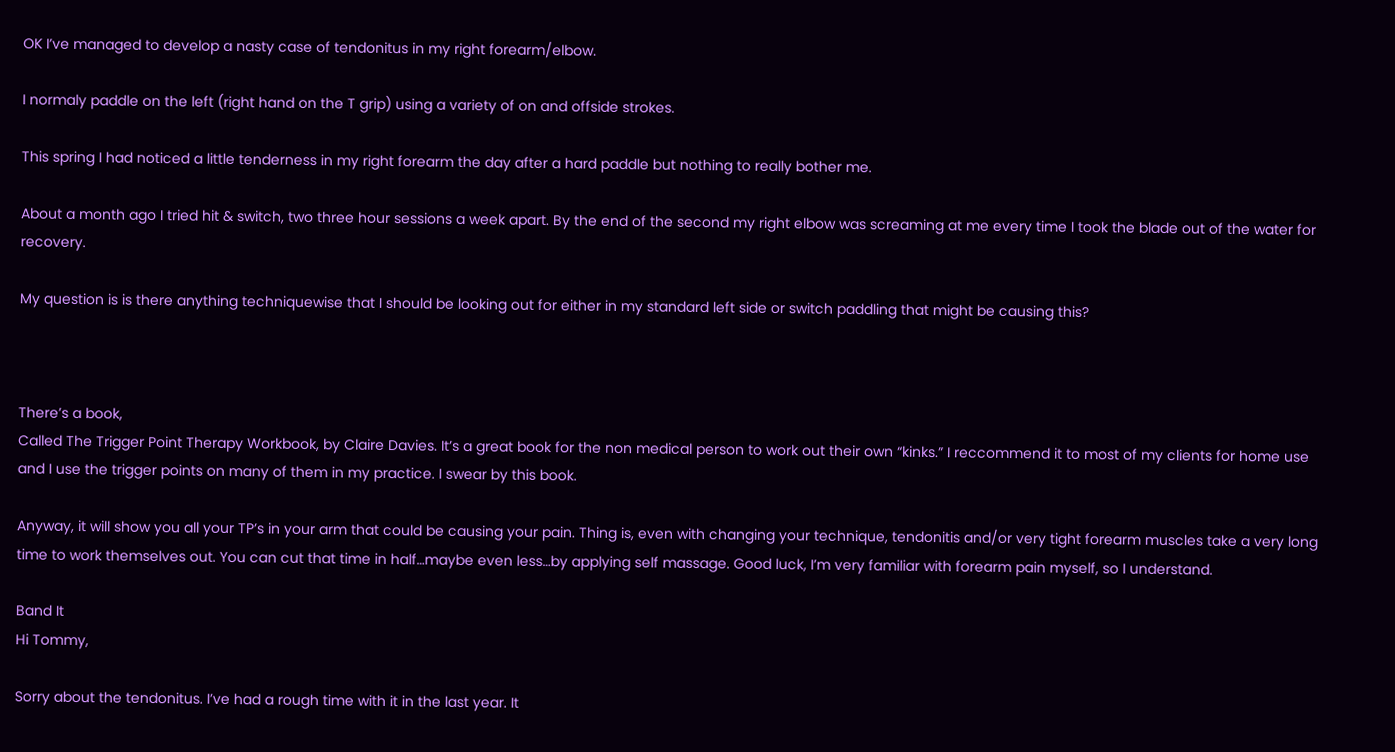OK I’ve managed to develop a nasty case of tendonitus in my right forearm/elbow.

I normaly paddle on the left (right hand on the T grip) using a variety of on and offside strokes.

This spring I had noticed a little tenderness in my right forearm the day after a hard paddle but nothing to really bother me.

About a month ago I tried hit & switch, two three hour sessions a week apart. By the end of the second my right elbow was screaming at me every time I took the blade out of the water for recovery.

My question is is there anything techniquewise that I should be looking out for either in my standard left side or switch paddling that might be causing this?



There’s a book,
Called The Trigger Point Therapy Workbook, by Claire Davies. It’s a great book for the non medical person to work out their own “kinks.” I reccommend it to most of my clients for home use and I use the trigger points on many of them in my practice. I swear by this book.

Anyway, it will show you all your TP’s in your arm that could be causing your pain. Thing is, even with changing your technique, tendonitis and/or very tight forearm muscles take a very long time to work themselves out. You can cut that time in half…maybe even less…by applying self massage. Good luck, I’m very familiar with forearm pain myself, so I understand.

Band It
Hi Tommy,

Sorry about the tendonitus. I’ve had a rough time with it in the last year. It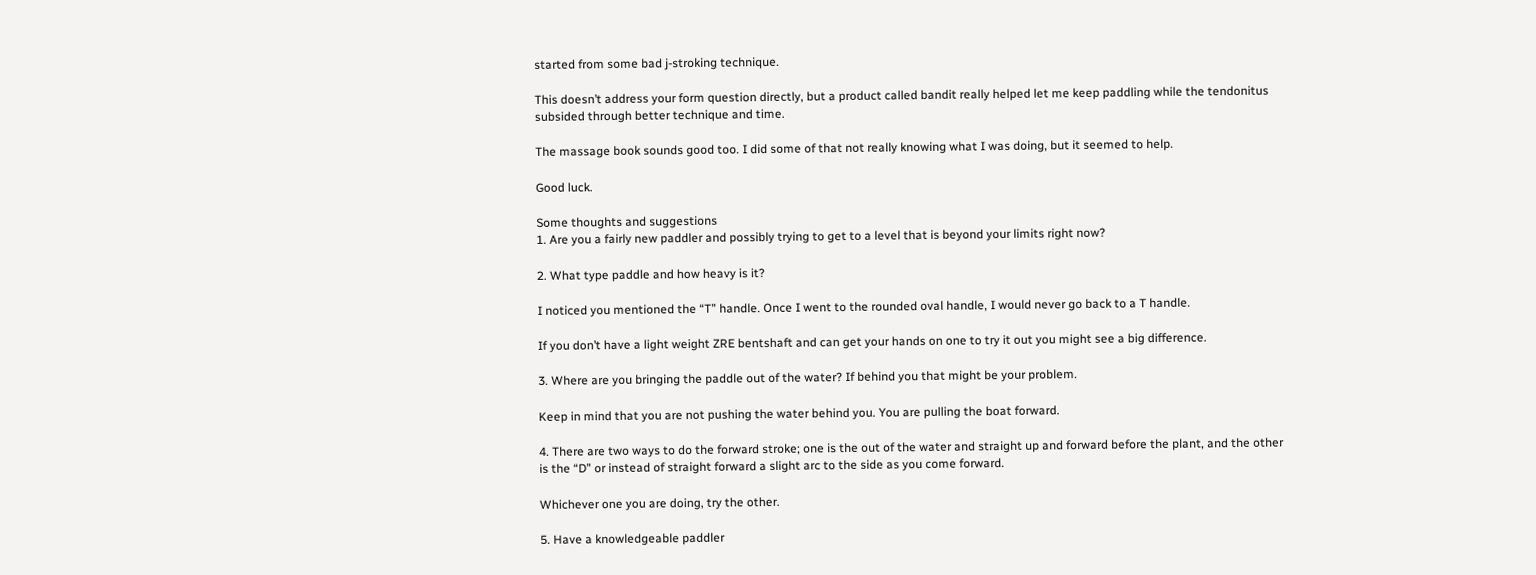started from some bad j-stroking technique.

This doesn’t address your form question directly, but a product called bandit really helped let me keep paddling while the tendonitus subsided through better technique and time.

The massage book sounds good too. I did some of that not really knowing what I was doing, but it seemed to help.

Good luck.

Some thoughts and suggestions
1. Are you a fairly new paddler and possibly trying to get to a level that is beyond your limits right now?

2. What type paddle and how heavy is it?

I noticed you mentioned the “T” handle. Once I went to the rounded oval handle, I would never go back to a T handle.

If you don’t have a light weight ZRE bentshaft and can get your hands on one to try it out you might see a big difference.

3. Where are you bringing the paddle out of the water? If behind you that might be your problem.

Keep in mind that you are not pushing the water behind you. You are pulling the boat forward.

4. There are two ways to do the forward stroke; one is the out of the water and straight up and forward before the plant, and the other is the “D” or instead of straight forward a slight arc to the side as you come forward.

Whichever one you are doing, try the other.

5. Have a knowledgeable paddler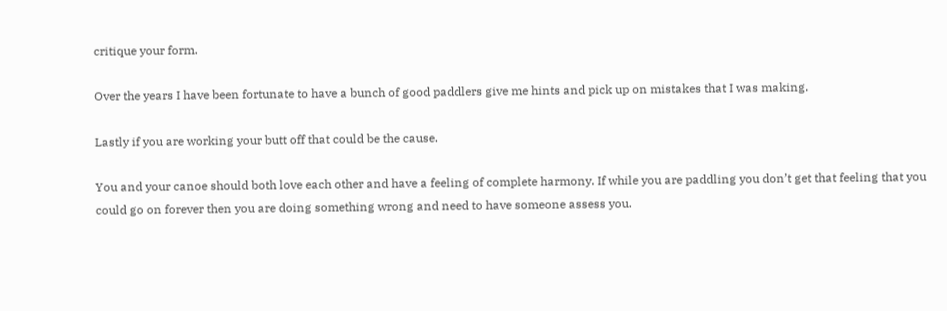critique your form.

Over the years I have been fortunate to have a bunch of good paddlers give me hints and pick up on mistakes that I was making.

Lastly if you are working your butt off that could be the cause.

You and your canoe should both love each other and have a feeling of complete harmony. If while you are paddling you don’t get that feeling that you could go on forever then you are doing something wrong and need to have someone assess you.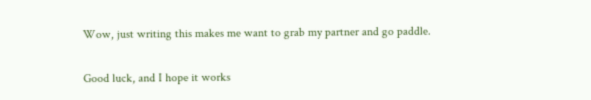Wow, just writing this makes me want to grab my partner and go paddle.

Good luck, and I hope it works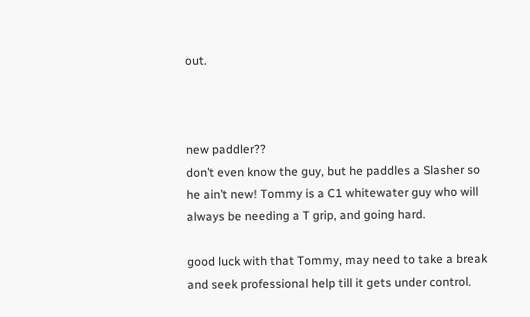out.



new paddler??
don’t even know the guy, but he paddles a Slasher so he ain’t new! Tommy is a C1 whitewater guy who will always be needing a T grip, and going hard.

good luck with that Tommy, may need to take a break and seek professional help till it gets under control.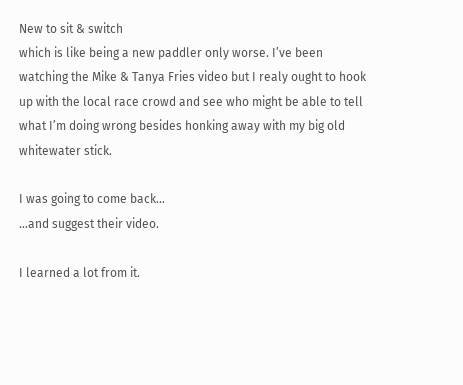New to sit & switch
which is like being a new paddler only worse. I’ve been watching the Mike & Tanya Fries video but I realy ought to hook up with the local race crowd and see who might be able to tell what I’m doing wrong besides honking away with my big old whitewater stick.

I was going to come back…
…and suggest their video.

I learned a lot from it.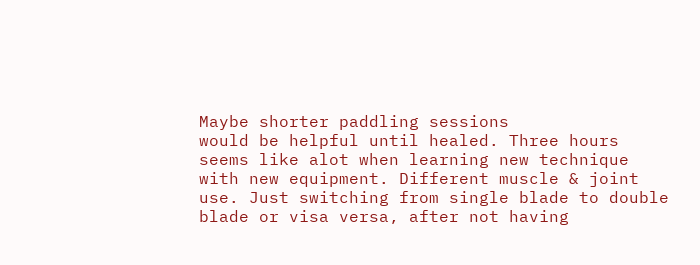Maybe shorter paddling sessions
would be helpful until healed. Three hours seems like alot when learning new technique with new equipment. Different muscle & joint use. Just switching from single blade to double blade or visa versa, after not having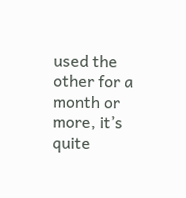used the other for a month or more, it’s quite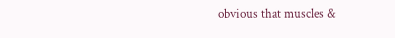obvious that muscles &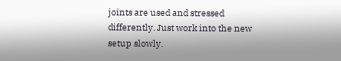joints are used and stressed differently. Just work into the new setup slowly.